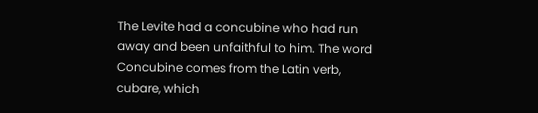The Levite had a concubine who had run away and been unfaithful to him. The word Concubine comes from the Latin verb, cubare, which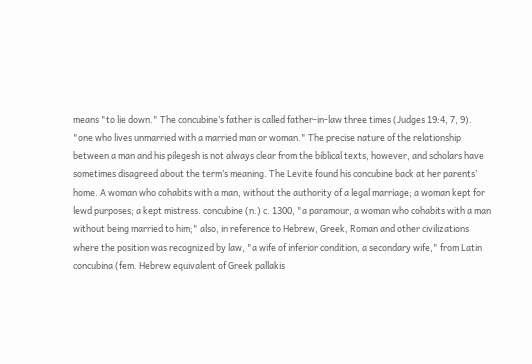means "to lie down." The concubine’s father is called father-in-law three times (Judges 19:4, 7, 9). "one who lives unmarried with a married man or woman." The precise nature of the relationship between a man and his pilegesh is not always clear from the biblical texts, however, and scholars have sometimes disagreed about the term’s meaning. The Levite found his concubine back at her parents’ home. A woman who cohabits with a man, without the authority of a legal marriage; a woman kept for lewd purposes; a kept mistress. concubine (n.) c. 1300, "a paramour, a woman who cohabits with a man without being married to him;" also, in reference to Hebrew, Greek, Roman and other civilizations where the position was recognized by law, "a wife of inferior condition, a secondary wife," from Latin concubina (fem. Hebrew equivalent of Greek pallakis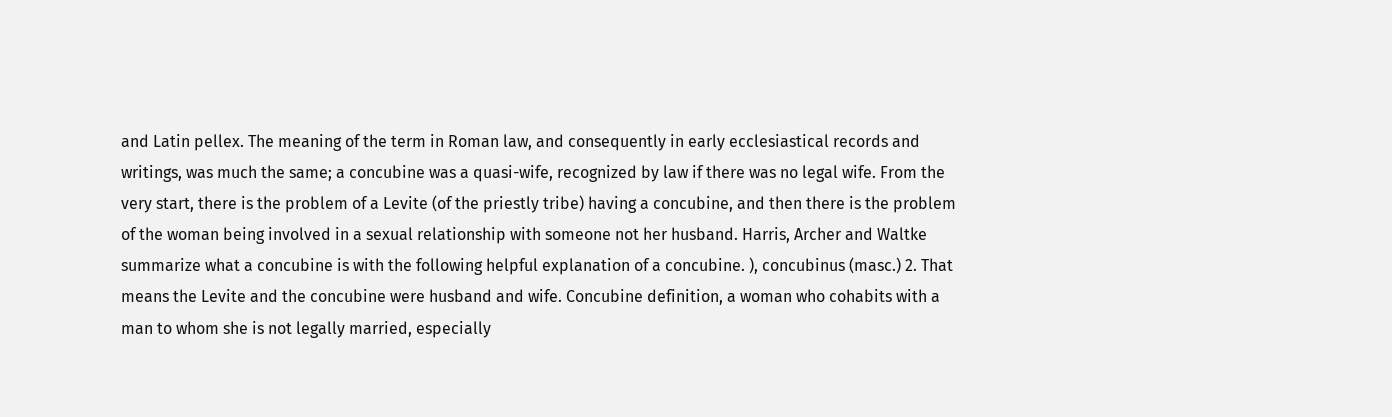and Latin pellex. The meaning of the term in Roman law, and consequently in early ecclesiastical records and writings, was much the same; a concubine was a quasi-wife, recognized by law if there was no legal wife. From the very start, there is the problem of a Levite (of the priestly tribe) having a concubine, and then there is the problem of the woman being involved in a sexual relationship with someone not her husband. Harris, Archer and Waltke summarize what a concubine is with the following helpful explanation of a concubine. ), concubinus (masc.) 2. That means the Levite and the concubine were husband and wife. Concubine definition, a woman who cohabits with a man to whom she is not legally married, especially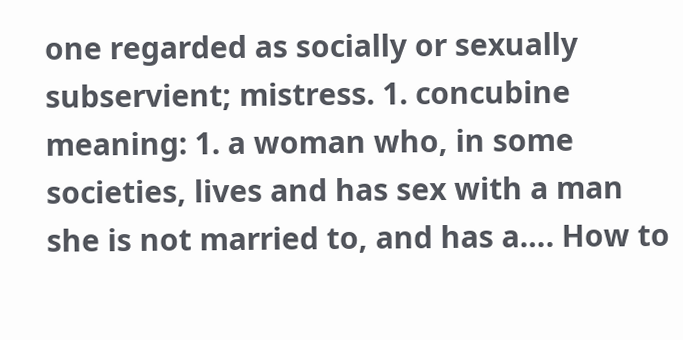one regarded as socially or sexually subservient; mistress. 1. concubine meaning: 1. a woman who, in some societies, lives and has sex with a man she is not married to, and has a…. How to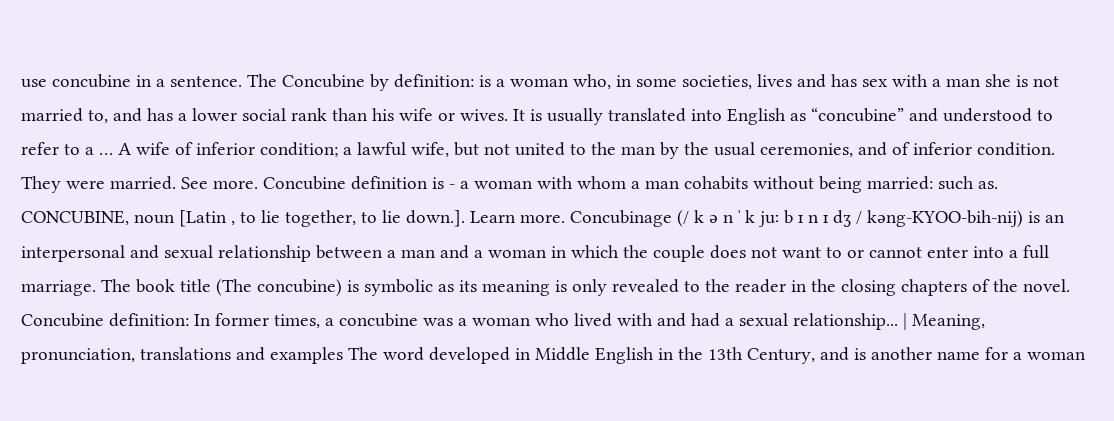use concubine in a sentence. The Concubine by definition: is a woman who, in some societies, lives and has sex with a man she is not married to, and has a lower social rank than his wife or wives. It is usually translated into English as “concubine” and understood to refer to a … A wife of inferior condition; a lawful wife, but not united to the man by the usual ceremonies, and of inferior condition. They were married. See more. Concubine definition is - a woman with whom a man cohabits without being married: such as. CONCUBINE, noun [Latin , to lie together, to lie down.]. Learn more. Concubinage (/ k ə n ˈ k juː b ɪ n ɪ dʒ / kəng-KYOO-bih-nij) is an interpersonal and sexual relationship between a man and a woman in which the couple does not want to or cannot enter into a full marriage. The book title (The concubine) is symbolic as its meaning is only revealed to the reader in the closing chapters of the novel. Concubine definition: In former times, a concubine was a woman who lived with and had a sexual relationship... | Meaning, pronunciation, translations and examples The word developed in Middle English in the 13th Century, and is another name for a woman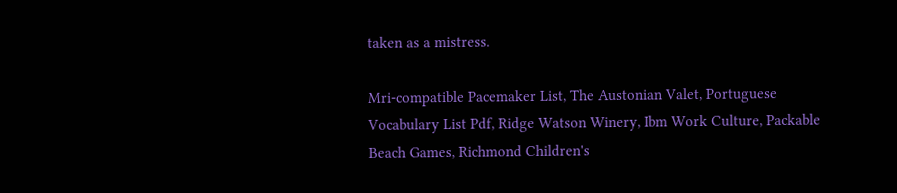taken as a mistress.

Mri-compatible Pacemaker List, The Austonian Valet, Portuguese Vocabulary List Pdf, Ridge Watson Winery, Ibm Work Culture, Packable Beach Games, Richmond Children's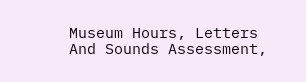Museum Hours, Letters And Sounds Assessment,